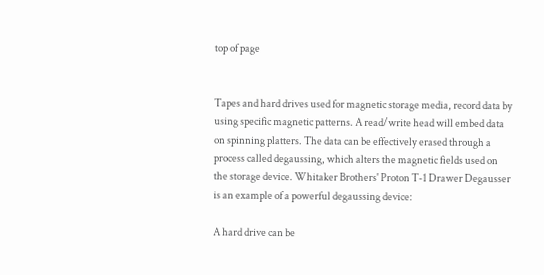top of page


Tapes and hard drives used for magnetic storage media, record data by using specific magnetic patterns. A read/write head will embed data on spinning platters. The data can be effectively erased through a process called degaussing, which alters the magnetic fields used on the storage device. Whitaker Brothers' Proton T-1 Drawer Degausser is an example of a powerful degaussing device:

A hard drive can be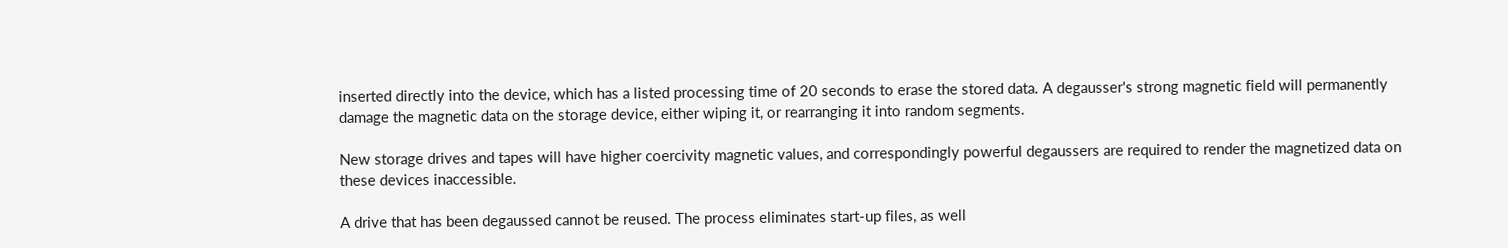inserted directly into the device, which has a listed processing time of 20 seconds to erase the stored data. A degausser's strong magnetic field will permanently damage the magnetic data on the storage device, either wiping it, or rearranging it into random segments.

New storage drives and tapes will have higher coercivity magnetic values, and correspondingly powerful degaussers are required to render the magnetized data on these devices inaccessible.

A drive that has been degaussed cannot be reused. The process eliminates start-up files, as well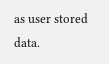as user stored data.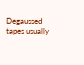Degaussed tapes usually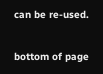can be re-used.


bottom of page